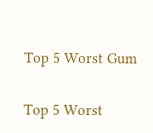Top 5 Worst Gum

Top 5 Worst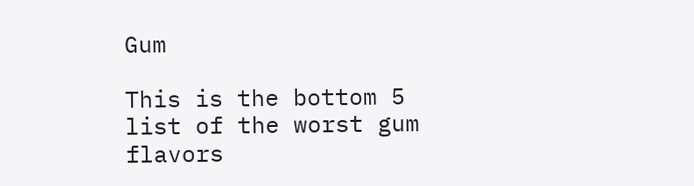Gum

This is the bottom 5 list of the worst gum flavors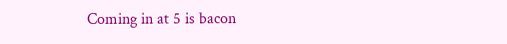Coming in at 5 is bacon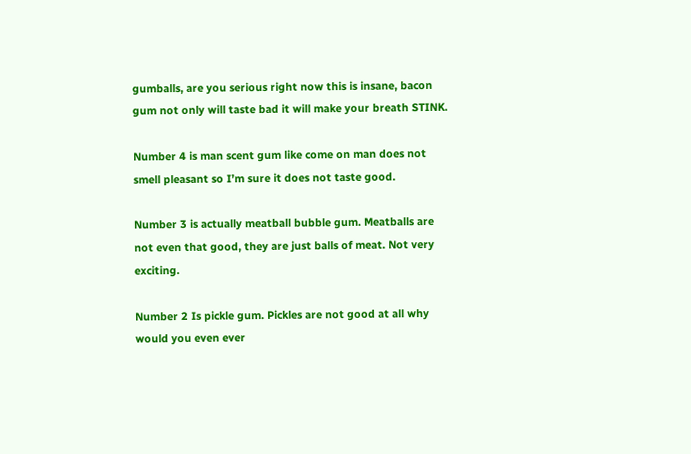gumballs, are you serious right now this is insane, bacon gum not only will taste bad it will make your breath STINK.

Number 4 is man scent gum like come on man does not smell pleasant so I’m sure it does not taste good.

Number 3 is actually meatball bubble gum. Meatballs are not even that good, they are just balls of meat. Not very exciting.

Number 2 Is pickle gum. Pickles are not good at all why would you even ever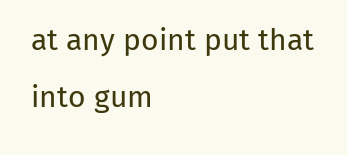at any point put that into gum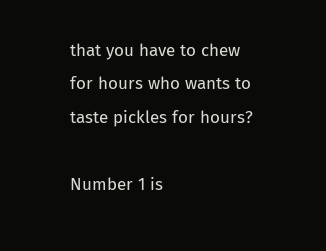that you have to chew for hours who wants to taste pickles for hours?

Number 1 is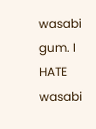wasabi gum. I HATE wasabi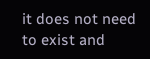it does not need to exist and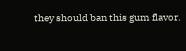they should ban this gum flavor.